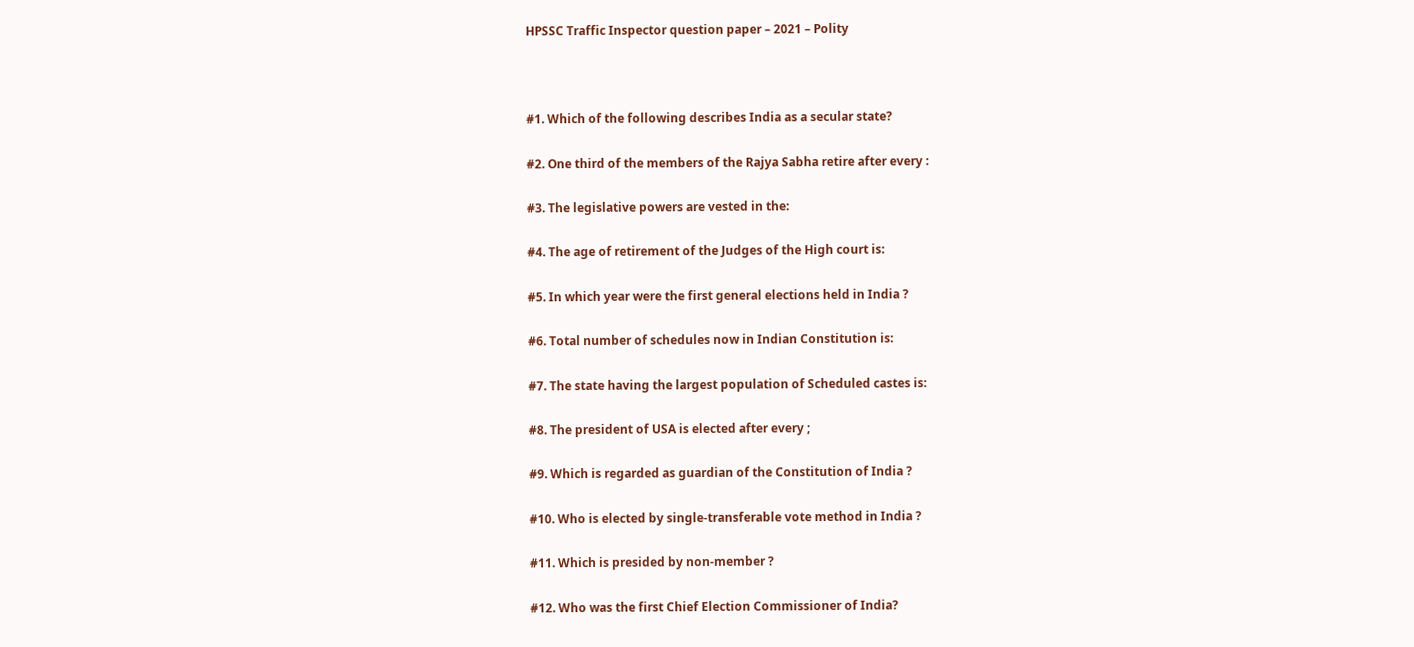HPSSC Traffic Inspector question paper – 2021 – Polity



#1. Which of the following describes India as a secular state?

#2. One third of the members of the Rajya Sabha retire after every :

#3. The legislative powers are vested in the:

#4. The age of retirement of the Judges of the High court is:

#5. In which year were the first general elections held in India ?

#6. Total number of schedules now in Indian Constitution is:

#7. The state having the largest population of Scheduled castes is:

#8. The president of USA is elected after every ;

#9. Which is regarded as guardian of the Constitution of India ?

#10. Who is elected by single-transferable vote method in India ?

#11. Which is presided by non-member ?

#12. Who was the first Chief Election Commissioner of India?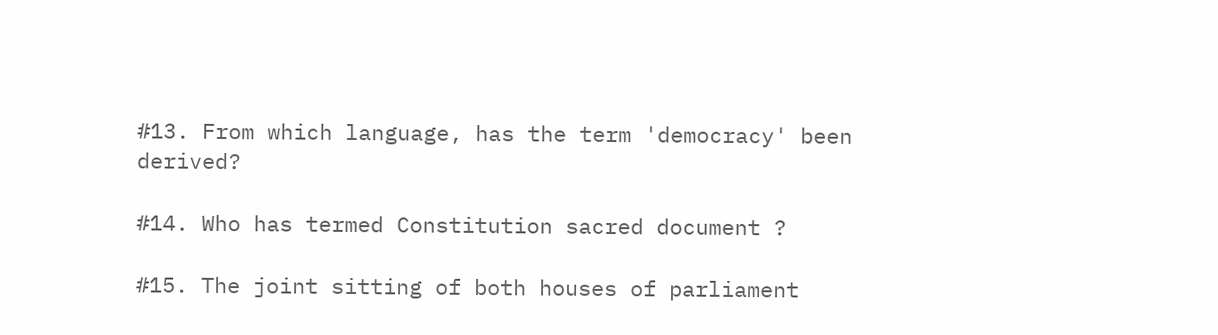#13. From which language, has the term 'democracy' been derived?

#14. Who has termed Constitution sacred document ?

#15. The joint sitting of both houses of parliament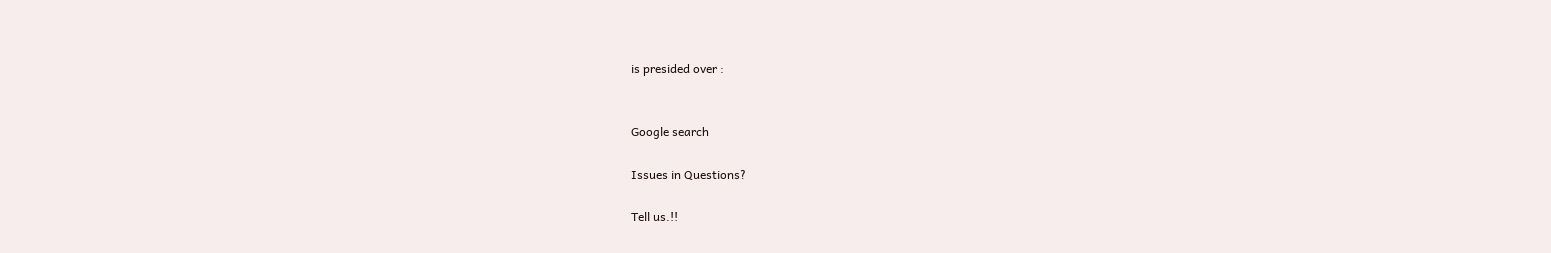is presided over :


Google search

Issues in Questions?

Tell us.!!